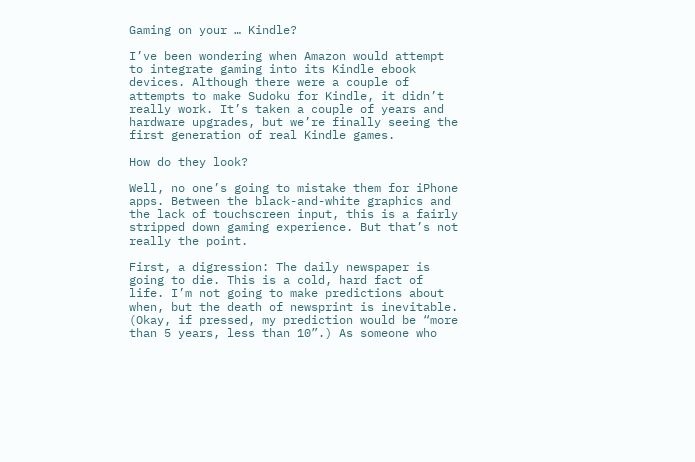Gaming on your … Kindle?

I’ve been wondering when Amazon would attempt to integrate gaming into its Kindle ebook devices. Although there were a couple of attempts to make Sudoku for Kindle, it didn’t really work. It’s taken a couple of years and hardware upgrades, but we’re finally seeing the first generation of real Kindle games.

How do they look?

Well, no one’s going to mistake them for iPhone apps. Between the black-and-white graphics and the lack of touchscreen input, this is a fairly stripped down gaming experience. But that’s not really the point.

First, a digression: The daily newspaper is going to die. This is a cold, hard fact of life. I’m not going to make predictions about when, but the death of newsprint is inevitable. (Okay, if pressed, my prediction would be “more than 5 years, less than 10”.) As someone who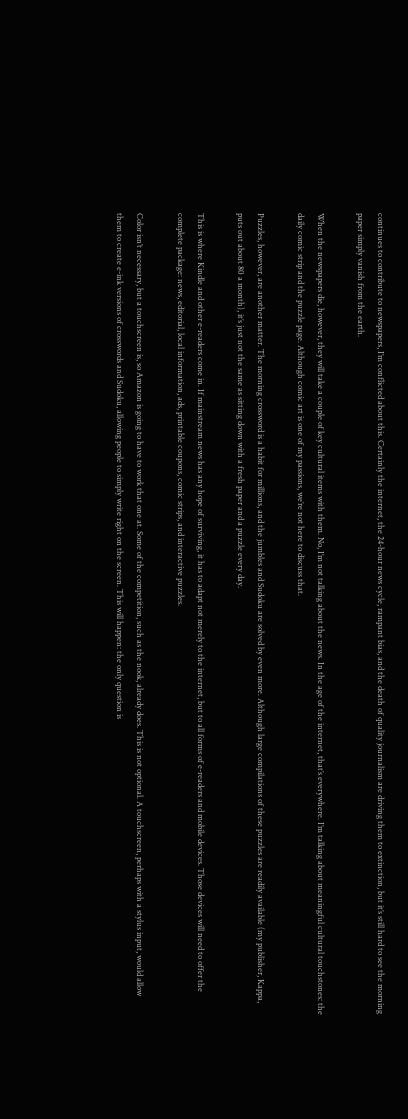continues to contribute to newspapers, I’m conflicted about this. Certainly the internet, the 24-hour news cycle, rampant bias, and the death of quality journalism are driving them to extinction, but it’s still hard to see the morning paper simply vanish from the earth.

When the newspapers die, however, they will take a couple of key cultural items with them. No, I’m not talking about the news. In the age of the internet, that’s everywhere. I’m talking about meaningful cultural touchstones: the daily comic strip and the puzzle page. Although comic art is one of my passions, we’re not here to discuss that.

Puzzles, however, are another matter. The morning crossword is a habit for millions, and the jumbles and Sudoku are solved by even more. Although large compilations of these puzzles are readily available (my publisher, Kappa, puts out about 80 a month), it’s just not the same as sitting down with a fresh paper and a puzzle every day.

This is where Kindle and other e-readers come in. If mainstream news has any hope of surviving, it has to adapt not merely to the internet, but to all forms of e-readers and mobile devices. Those devices will need to offer the complete package: news, editorial, local information, ads, printable coupons, comic strips, and interactive puzzles.

Color isn’t necessary, but a touchscreen is, so Amazon is going to have to work that one at. Some of the competition, such as the nook, already does. This is not optional. A touchscreen, perhaps with a stylus input, would allow them to create e-ink versions of crosswords and Sudoku, allowing people to simply write right on the screen. This will happen: the only question is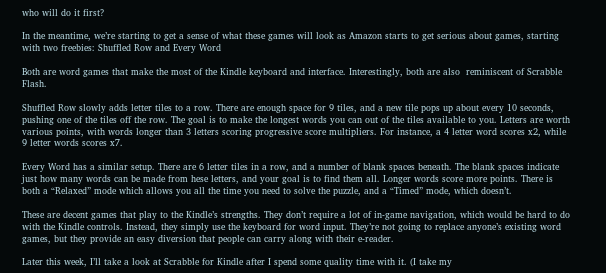who will do it first?

In the meantime, we’re starting to get a sense of what these games will look as Amazon starts to get serious about games, starting with two freebies: Shuffled Row and Every Word

Both are word games that make the most of the Kindle keyboard and interface. Interestingly, both are also  reminiscent of Scrabble Flash.

Shuffled Row slowly adds letter tiles to a row. There are enough space for 9 tiles, and a new tile pops up about every 10 seconds, pushing one of the tiles off the row. The goal is to make the longest words you can out of the tiles available to you. Letters are worth various points, with words longer than 3 letters scoring progressive score multipliers. For instance, a 4 letter word scores x2, while 9 letter words scores x7.

Every Word has a similar setup. There are 6 letter tiles in a row, and a number of blank spaces beneath. The blank spaces indicate just how many words can be made from hese letters, and your goal is to find them all. Longer words score more points. There is both a “Relaxed” mode which allows you all the time you need to solve the puzzle, and a “Timed” mode, which doesn’t.

These are decent games that play to the Kindle’s strengths. They don’t require a lot of in-game navigation, which would be hard to do with the Kindle controls. Instead, they simply use the keyboard for word input. They’re not going to replace anyone’s existing word games, but they provide an easy diversion that people can carry along with their e-reader.

Later this week, I’ll take a look at Scrabble for Kindle after I spend some quality time with it. (I take my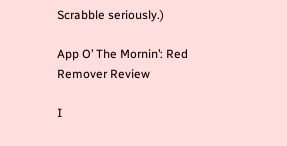Scrabble seriously.)

App O’ The Mornin’: Red Remover Review

I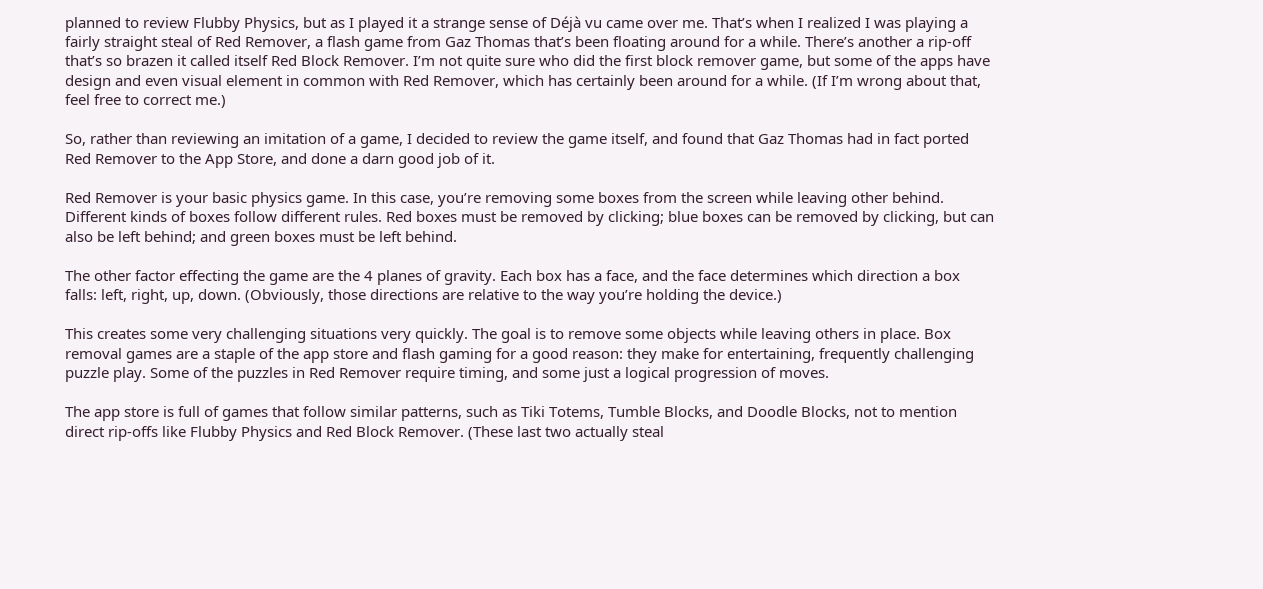planned to review Flubby Physics, but as I played it a strange sense of Déjà vu came over me. That’s when I realized I was playing a fairly straight steal of Red Remover, a flash game from Gaz Thomas that’s been floating around for a while. There’s another a rip-off that’s so brazen it called itself Red Block Remover. I’m not quite sure who did the first block remover game, but some of the apps have design and even visual element in common with Red Remover, which has certainly been around for a while. (If I’m wrong about that, feel free to correct me.)

So, rather than reviewing an imitation of a game, I decided to review the game itself, and found that Gaz Thomas had in fact ported Red Remover to the App Store, and done a darn good job of it.

Red Remover is your basic physics game. In this case, you’re removing some boxes from the screen while leaving other behind. Different kinds of boxes follow different rules. Red boxes must be removed by clicking; blue boxes can be removed by clicking, but can also be left behind; and green boxes must be left behind.

The other factor effecting the game are the 4 planes of gravity. Each box has a face, and the face determines which direction a box falls: left, right, up, down. (Obviously, those directions are relative to the way you’re holding the device.)

This creates some very challenging situations very quickly. The goal is to remove some objects while leaving others in place. Box removal games are a staple of the app store and flash gaming for a good reason: they make for entertaining, frequently challenging puzzle play. Some of the puzzles in Red Remover require timing, and some just a logical progression of moves.

The app store is full of games that follow similar patterns, such as Tiki Totems, Tumble Blocks, and Doodle Blocks, not to mention direct rip-offs like Flubby Physics and Red Block Remover. (These last two actually steal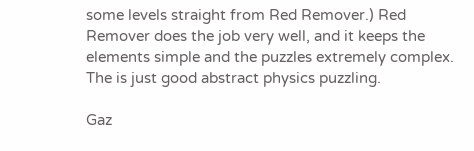some levels straight from Red Remover.) Red Remover does the job very well, and it keeps the elements simple and the puzzles extremely complex. The is just good abstract physics puzzling.

Gaz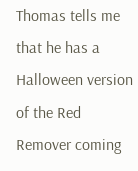Thomas tells me that he has a Halloween version of the Red Remover coming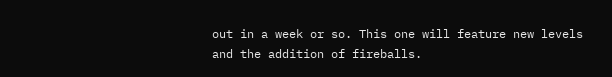out in a week or so. This one will feature new levels and the addition of fireballs.